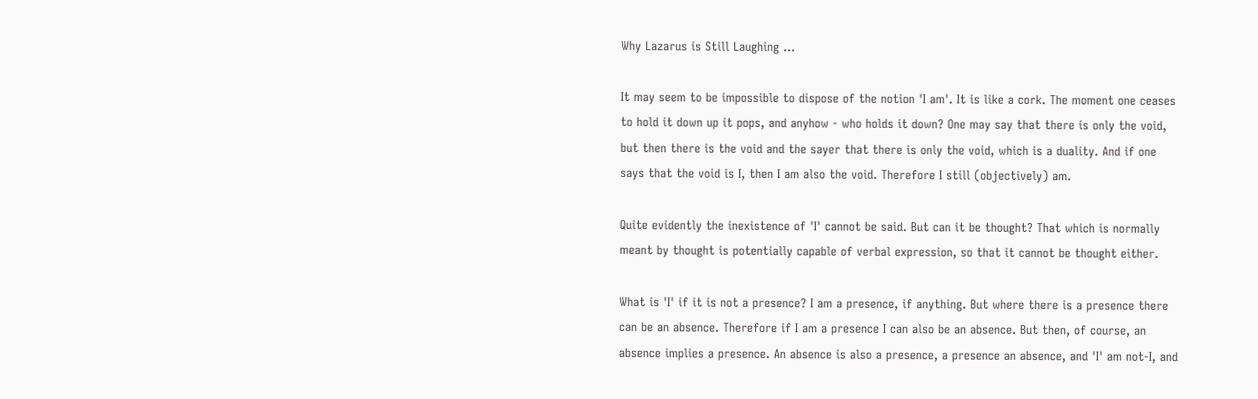Why Lazarus is Still Laughing ...

It may seem to be impossible to dispose of the notion 'I am'. It is like a cork. The moment one ceases to hold it down up it pops, and anyhow - who holds it down? One may say that there is only the void, but then there is the void and the sayer that there is only the void, which is a duality. And if one says that the void is I, then I am also the void. Therefore I still (objectively) am.

Quite evidently the inexistence of 'I' cannot be said. But can it be thought? That which is normally meant by thought is potentially capable of verbal expression, so that it cannot be thought either.

What is 'I' if it is not a presence? I am a presence, if anything. But where there is a presence there can be an absence. Therefore if I am a presence I can also be an absence. But then, of course, an absence implies a presence. An absence is also a presence, a presence an absence, and 'I' am not-I, and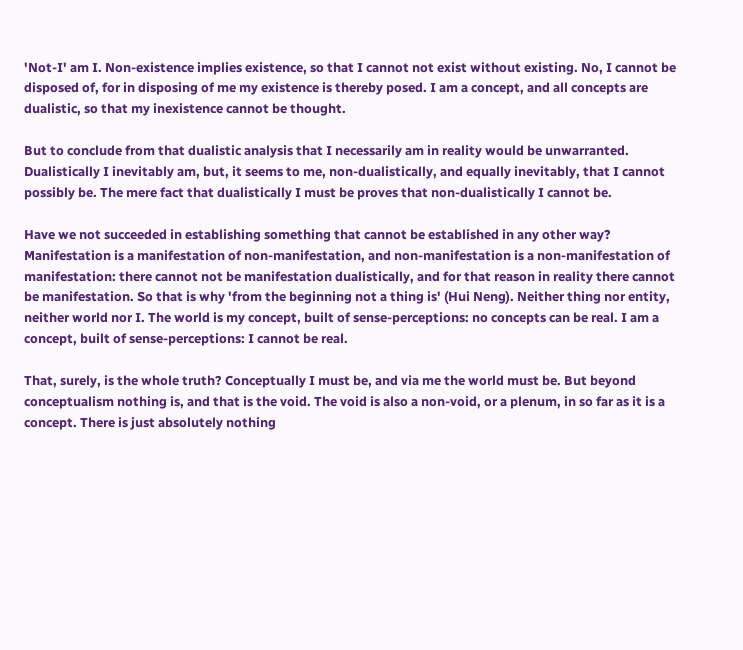'Not-I' am I. Non-existence implies existence, so that I cannot not exist without existing. No, I cannot be disposed of, for in disposing of me my existence is thereby posed. I am a concept, and all concepts are dualistic, so that my inexistence cannot be thought.

But to conclude from that dualistic analysis that I necessarily am in reality would be unwarranted. Dualistically I inevitably am, but, it seems to me, non-dualistically, and equally inevitably, that I cannot possibly be. The mere fact that dualistically I must be proves that non-dualistically I cannot be.

Have we not succeeded in establishing something that cannot be established in any other way? Manifestation is a manifestation of non-manifestation, and non-manifestation is a non-manifestation of manifestation: there cannot not be manifestation dualistically, and for that reason in reality there cannot be manifestation. So that is why 'from the beginning not a thing is' (Hui Neng). Neither thing nor entity, neither world nor I. The world is my concept, built of sense-perceptions: no concepts can be real. I am a concept, built of sense-perceptions: I cannot be real.

That, surely, is the whole truth? Conceptually I must be, and via me the world must be. But beyond conceptualism nothing is, and that is the void. The void is also a non-void, or a plenum, in so far as it is a concept. There is just absolutely nothing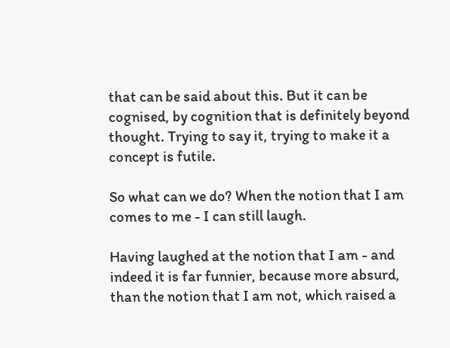that can be said about this. But it can be cognised, by cognition that is definitely beyond thought. Trying to say it, trying to make it a concept is futile.

So what can we do? When the notion that I am comes to me - I can still laugh.

Having laughed at the notion that I am - and indeed it is far funnier, because more absurd, than the notion that I am not, which raised a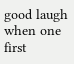good laugh when one first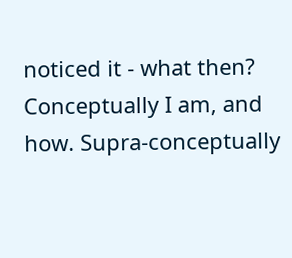noticed it - what then? Conceptually I am, and how. Supra-conceptually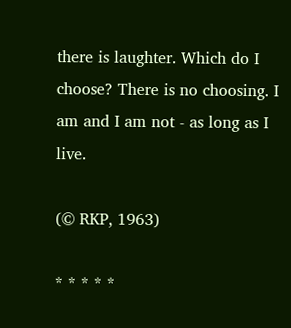there is laughter. Which do I choose? There is no choosing. I am and I am not - as long as I live.

(© RKP, 1963)

* * * * *